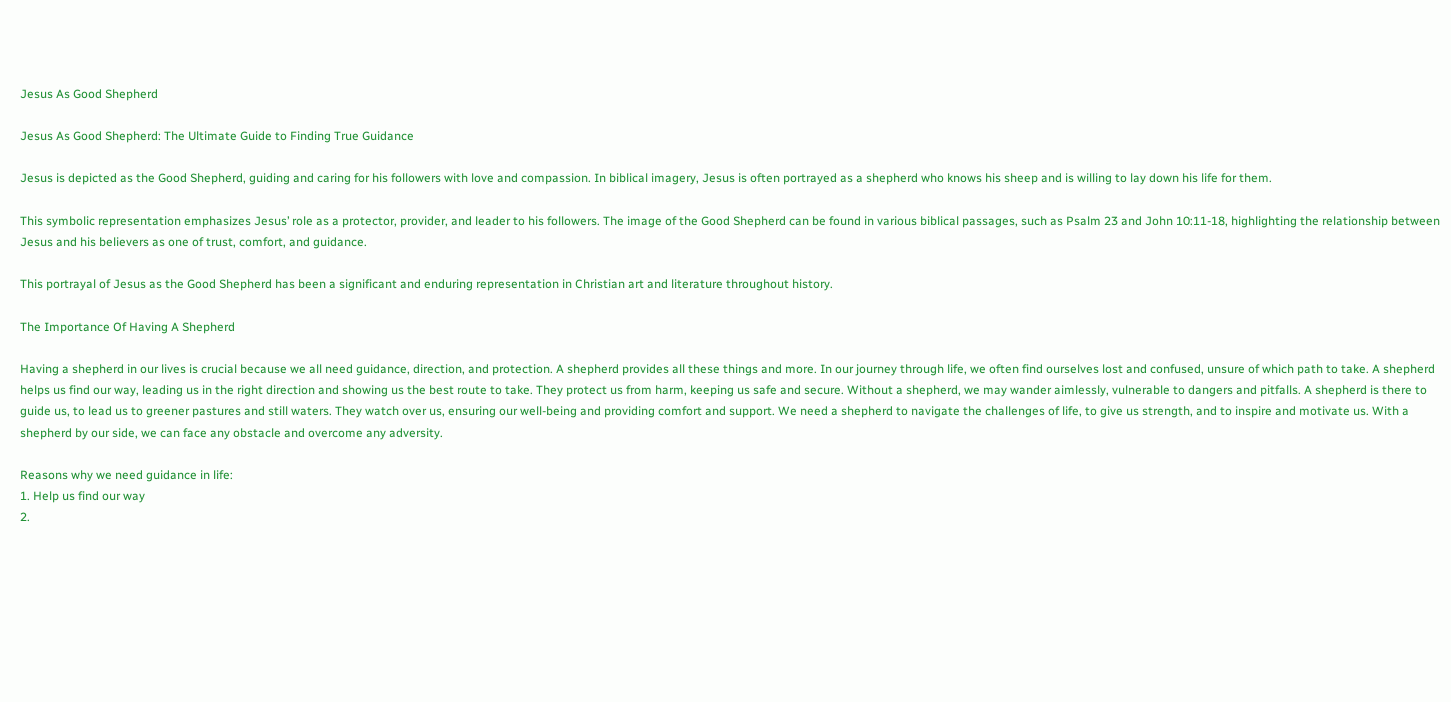Jesus As Good Shepherd

Jesus As Good Shepherd: The Ultimate Guide to Finding True Guidance

Jesus is depicted as the Good Shepherd, guiding and caring for his followers with love and compassion. In biblical imagery, Jesus is often portrayed as a shepherd who knows his sheep and is willing to lay down his life for them.

This symbolic representation emphasizes Jesus’ role as a protector, provider, and leader to his followers. The image of the Good Shepherd can be found in various biblical passages, such as Psalm 23 and John 10:11-18, highlighting the relationship between Jesus and his believers as one of trust, comfort, and guidance.

This portrayal of Jesus as the Good Shepherd has been a significant and enduring representation in Christian art and literature throughout history.

The Importance Of Having A Shepherd

Having a shepherd in our lives is crucial because we all need guidance, direction, and protection. A shepherd provides all these things and more. In our journey through life, we often find ourselves lost and confused, unsure of which path to take. A shepherd helps us find our way, leading us in the right direction and showing us the best route to take. They protect us from harm, keeping us safe and secure. Without a shepherd, we may wander aimlessly, vulnerable to dangers and pitfalls. A shepherd is there to guide us, to lead us to greener pastures and still waters. They watch over us, ensuring our well-being and providing comfort and support. We need a shepherd to navigate the challenges of life, to give us strength, and to inspire and motivate us. With a shepherd by our side, we can face any obstacle and overcome any adversity.

Reasons why we need guidance in life:
1. Help us find our way
2.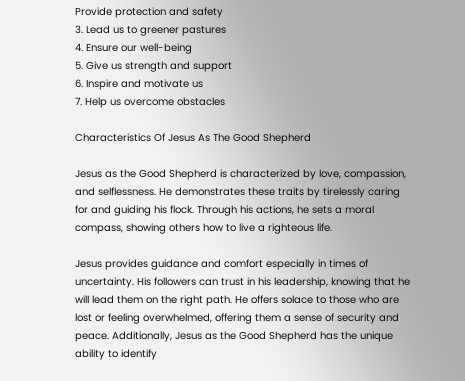Provide protection and safety
3. Lead us to greener pastures
4. Ensure our well-being
5. Give us strength and support
6. Inspire and motivate us
7. Help us overcome obstacles

Characteristics Of Jesus As The Good Shepherd

Jesus as the Good Shepherd is characterized by love, compassion, and selflessness. He demonstrates these traits by tirelessly caring for and guiding his flock. Through his actions, he sets a moral compass, showing others how to live a righteous life.

Jesus provides guidance and comfort especially in times of uncertainty. His followers can trust in his leadership, knowing that he will lead them on the right path. He offers solace to those who are lost or feeling overwhelmed, offering them a sense of security and peace. Additionally, Jesus as the Good Shepherd has the unique ability to identify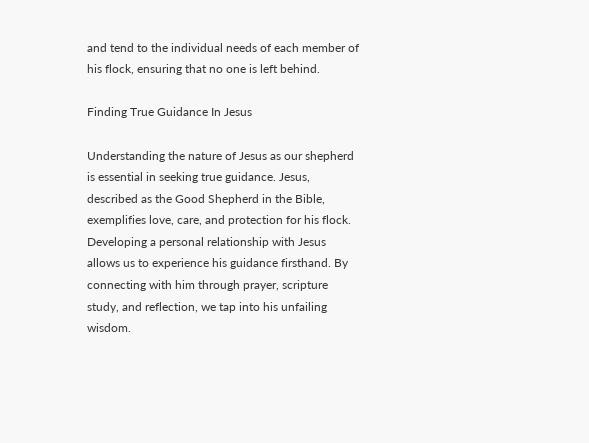and tend to the individual needs of each member of his flock, ensuring that no one is left behind.

Finding True Guidance In Jesus

Understanding the nature of Jesus as our shepherd is essential in seeking true guidance. Jesus, described as the Good Shepherd in the Bible, exemplifies love, care, and protection for his flock. Developing a personal relationship with Jesus allows us to experience his guidance firsthand. By connecting with him through prayer, scripture study, and reflection, we tap into his unfailing wisdom.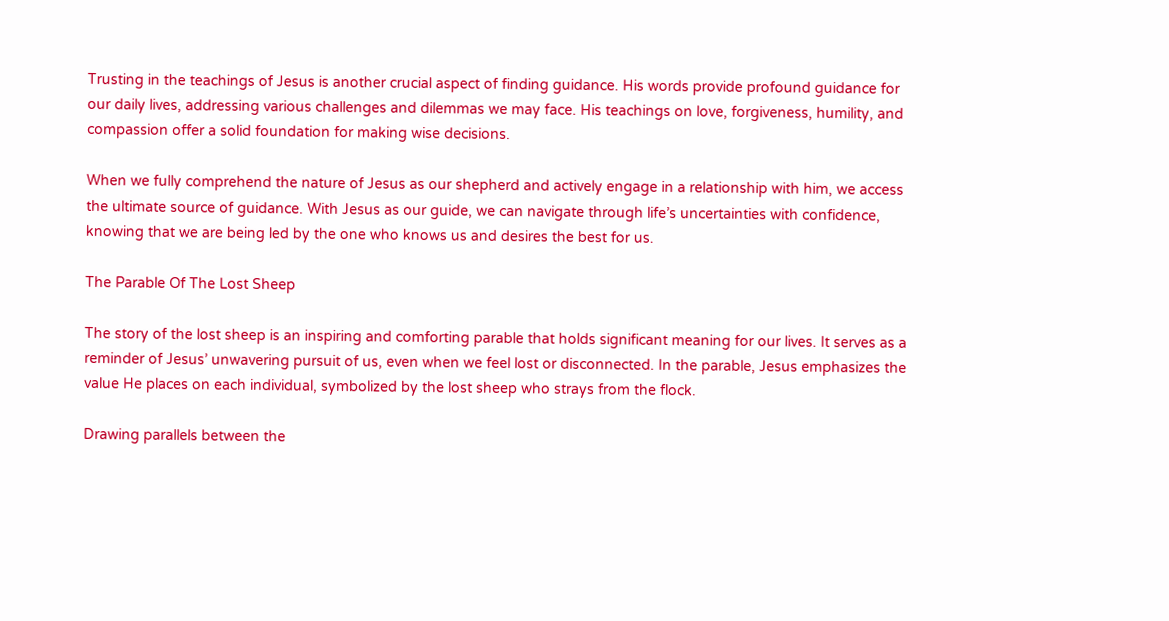Trusting in the teachings of Jesus is another crucial aspect of finding guidance. His words provide profound guidance for our daily lives, addressing various challenges and dilemmas we may face. His teachings on love, forgiveness, humility, and compassion offer a solid foundation for making wise decisions.

When we fully comprehend the nature of Jesus as our shepherd and actively engage in a relationship with him, we access the ultimate source of guidance. With Jesus as our guide, we can navigate through life’s uncertainties with confidence, knowing that we are being led by the one who knows us and desires the best for us.

The Parable Of The Lost Sheep

The story of the lost sheep is an inspiring and comforting parable that holds significant meaning for our lives. It serves as a reminder of Jesus’ unwavering pursuit of us, even when we feel lost or disconnected. In the parable, Jesus emphasizes the value He places on each individual, symbolized by the lost sheep who strays from the flock.

Drawing parallels between the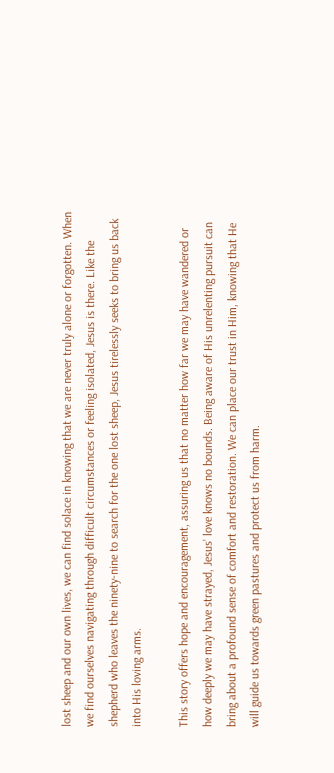lost sheep and our own lives, we can find solace in knowing that we are never truly alone or forgotten. When we find ourselves navigating through difficult circumstances or feeling isolated, Jesus is there. Like the shepherd who leaves the ninety-nine to search for the one lost sheep, Jesus tirelessly seeks to bring us back into His loving arms.

This story offers hope and encouragement, assuring us that no matter how far we may have wandered or how deeply we may have strayed, Jesus’ love knows no bounds. Being aware of His unrelenting pursuit can bring about a profound sense of comfort and restoration. We can place our trust in Him, knowing that He will guide us towards green pastures and protect us from harm.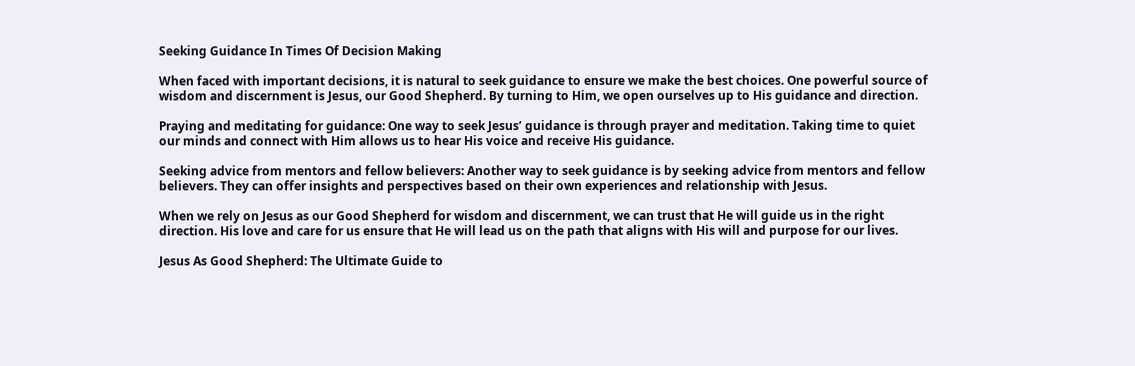Seeking Guidance In Times Of Decision Making

When faced with important decisions, it is natural to seek guidance to ensure we make the best choices. One powerful source of wisdom and discernment is Jesus, our Good Shepherd. By turning to Him, we open ourselves up to His guidance and direction.

Praying and meditating for guidance: One way to seek Jesus’ guidance is through prayer and meditation. Taking time to quiet our minds and connect with Him allows us to hear His voice and receive His guidance.

Seeking advice from mentors and fellow believers: Another way to seek guidance is by seeking advice from mentors and fellow believers. They can offer insights and perspectives based on their own experiences and relationship with Jesus.

When we rely on Jesus as our Good Shepherd for wisdom and discernment, we can trust that He will guide us in the right direction. His love and care for us ensure that He will lead us on the path that aligns with His will and purpose for our lives.

Jesus As Good Shepherd: The Ultimate Guide to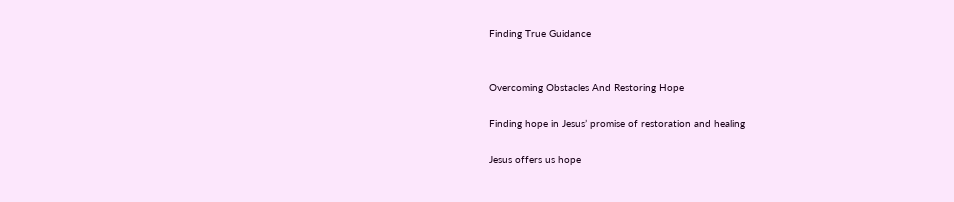Finding True Guidance


Overcoming Obstacles And Restoring Hope

Finding hope in Jesus’ promise of restoration and healing

Jesus offers us hope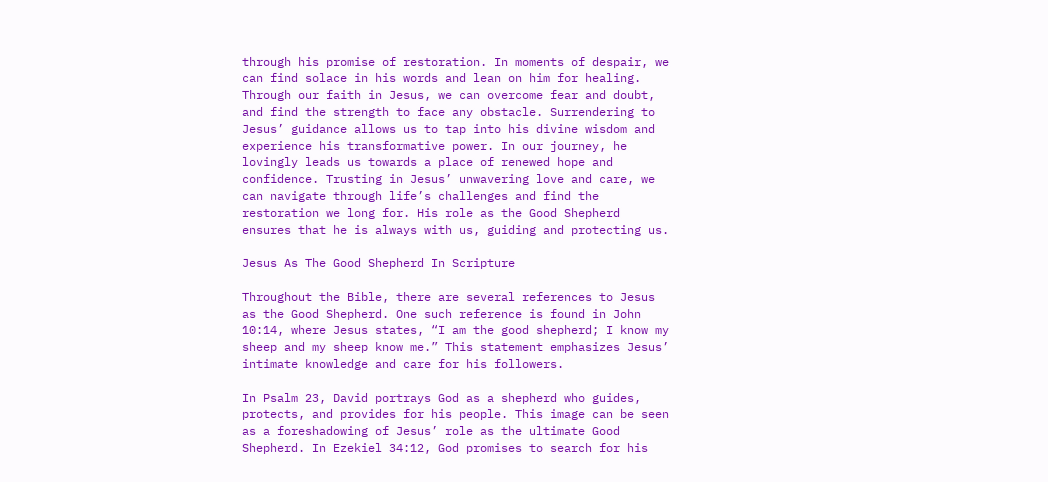through his promise of restoration. In moments of despair, we can find solace in his words and lean on him for healing. Through our faith in Jesus, we can overcome fear and doubt, and find the strength to face any obstacle. Surrendering to Jesus’ guidance allows us to tap into his divine wisdom and experience his transformative power. In our journey, he lovingly leads us towards a place of renewed hope and confidence. Trusting in Jesus’ unwavering love and care, we can navigate through life’s challenges and find the restoration we long for. His role as the Good Shepherd ensures that he is always with us, guiding and protecting us.

Jesus As The Good Shepherd In Scripture

Throughout the Bible, there are several references to Jesus as the Good Shepherd. One such reference is found in John 10:14, where Jesus states, “I am the good shepherd; I know my sheep and my sheep know me.” This statement emphasizes Jesus’ intimate knowledge and care for his followers.

In Psalm 23, David portrays God as a shepherd who guides, protects, and provides for his people. This image can be seen as a foreshadowing of Jesus’ role as the ultimate Good Shepherd. In Ezekiel 34:12, God promises to search for his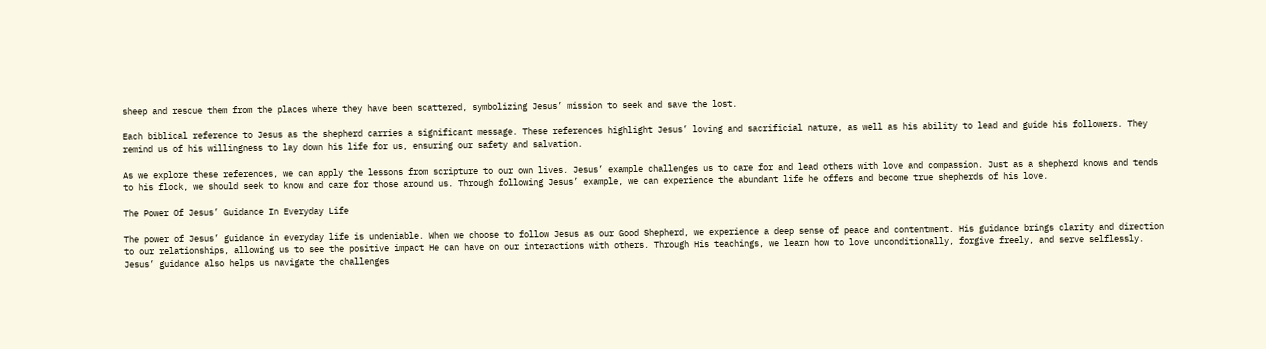sheep and rescue them from the places where they have been scattered, symbolizing Jesus’ mission to seek and save the lost.

Each biblical reference to Jesus as the shepherd carries a significant message. These references highlight Jesus’ loving and sacrificial nature, as well as his ability to lead and guide his followers. They remind us of his willingness to lay down his life for us, ensuring our safety and salvation.

As we explore these references, we can apply the lessons from scripture to our own lives. Jesus’ example challenges us to care for and lead others with love and compassion. Just as a shepherd knows and tends to his flock, we should seek to know and care for those around us. Through following Jesus’ example, we can experience the abundant life he offers and become true shepherds of his love.

The Power Of Jesus’ Guidance In Everyday Life

The power of Jesus’ guidance in everyday life is undeniable. When we choose to follow Jesus as our Good Shepherd, we experience a deep sense of peace and contentment. His guidance brings clarity and direction to our relationships, allowing us to see the positive impact He can have on our interactions with others. Through His teachings, we learn how to love unconditionally, forgive freely, and serve selflessly. Jesus’ guidance also helps us navigate the challenges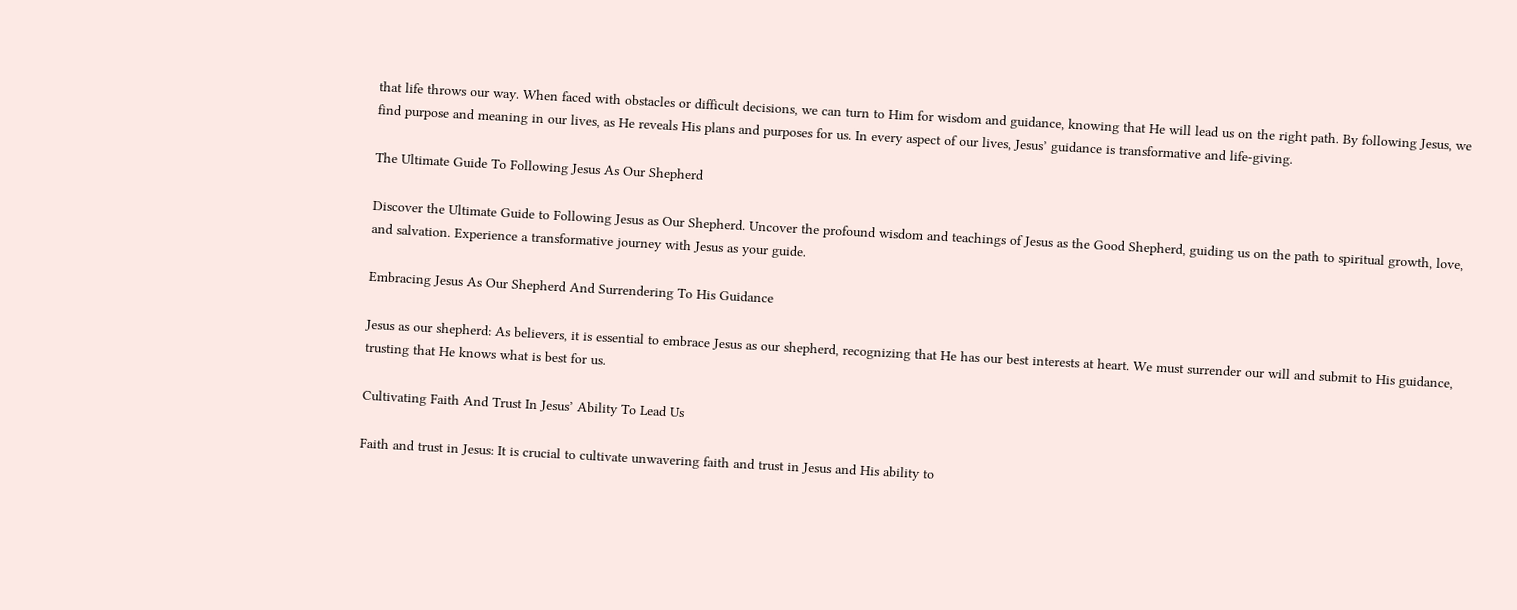that life throws our way. When faced with obstacles or difficult decisions, we can turn to Him for wisdom and guidance, knowing that He will lead us on the right path. By following Jesus, we find purpose and meaning in our lives, as He reveals His plans and purposes for us. In every aspect of our lives, Jesus’ guidance is transformative and life-giving.

The Ultimate Guide To Following Jesus As Our Shepherd

Discover the Ultimate Guide to Following Jesus as Our Shepherd. Uncover the profound wisdom and teachings of Jesus as the Good Shepherd, guiding us on the path to spiritual growth, love, and salvation. Experience a transformative journey with Jesus as your guide.

Embracing Jesus As Our Shepherd And Surrendering To His Guidance

Jesus as our shepherd: As believers, it is essential to embrace Jesus as our shepherd, recognizing that He has our best interests at heart. We must surrender our will and submit to His guidance, trusting that He knows what is best for us.

Cultivating Faith And Trust In Jesus’ Ability To Lead Us

Faith and trust in Jesus: It is crucial to cultivate unwavering faith and trust in Jesus and His ability to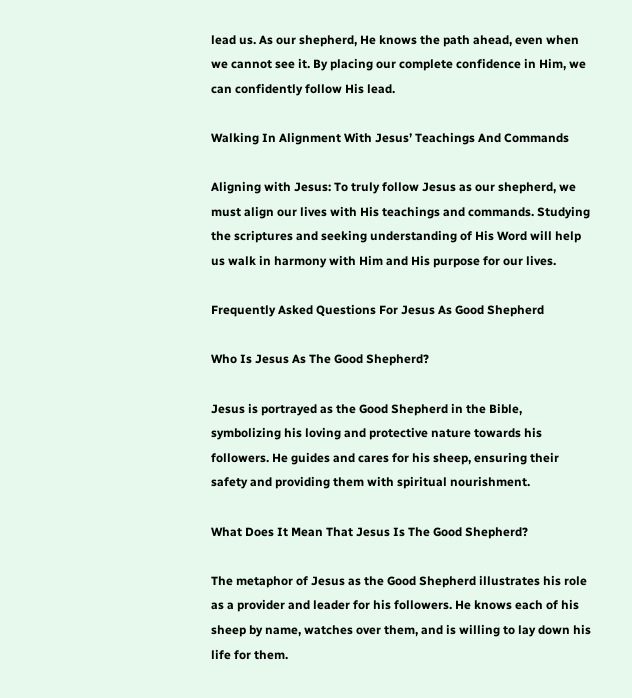lead us. As our shepherd, He knows the path ahead, even when we cannot see it. By placing our complete confidence in Him, we can confidently follow His lead.

Walking In Alignment With Jesus’ Teachings And Commands

Aligning with Jesus: To truly follow Jesus as our shepherd, we must align our lives with His teachings and commands. Studying the scriptures and seeking understanding of His Word will help us walk in harmony with Him and His purpose for our lives.

Frequently Asked Questions For Jesus As Good Shepherd

Who Is Jesus As The Good Shepherd?

Jesus is portrayed as the Good Shepherd in the Bible, symbolizing his loving and protective nature towards his followers. He guides and cares for his sheep, ensuring their safety and providing them with spiritual nourishment.

What Does It Mean That Jesus Is The Good Shepherd?

The metaphor of Jesus as the Good Shepherd illustrates his role as a provider and leader for his followers. He knows each of his sheep by name, watches over them, and is willing to lay down his life for them.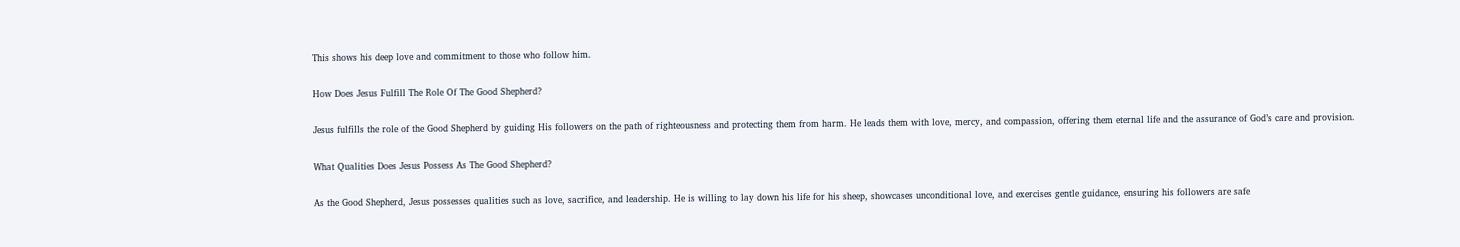This shows his deep love and commitment to those who follow him.

How Does Jesus Fulfill The Role Of The Good Shepherd?

Jesus fulfills the role of the Good Shepherd by guiding His followers on the path of righteousness and protecting them from harm. He leads them with love, mercy, and compassion, offering them eternal life and the assurance of God’s care and provision.

What Qualities Does Jesus Possess As The Good Shepherd?

As the Good Shepherd, Jesus possesses qualities such as love, sacrifice, and leadership. He is willing to lay down his life for his sheep, showcases unconditional love, and exercises gentle guidance, ensuring his followers are safe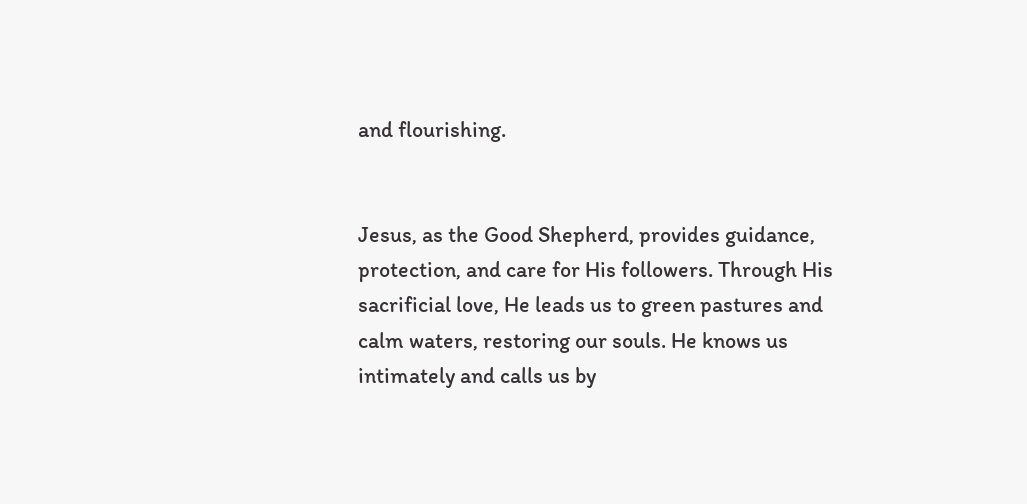and flourishing.


Jesus, as the Good Shepherd, provides guidance, protection, and care for His followers. Through His sacrificial love, He leads us to green pastures and calm waters, restoring our souls. He knows us intimately and calls us by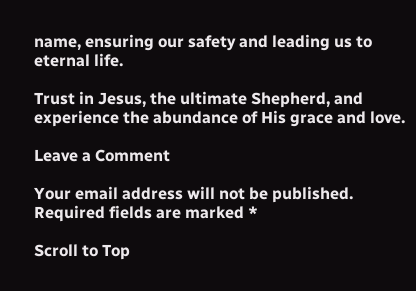name, ensuring our safety and leading us to eternal life.

Trust in Jesus, the ultimate Shepherd, and experience the abundance of His grace and love.

Leave a Comment

Your email address will not be published. Required fields are marked *

Scroll to Top